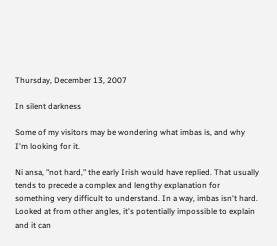Thursday, December 13, 2007

In silent darkness

Some of my visitors may be wondering what imbas is, and why I'm looking for it.

Ni ansa, "not hard," the early Irish would have replied. That usually tends to precede a complex and lengthy explanation for something very difficult to understand. In a way, imbas isn't hard. Looked at from other angles, it's potentially impossible to explain and it can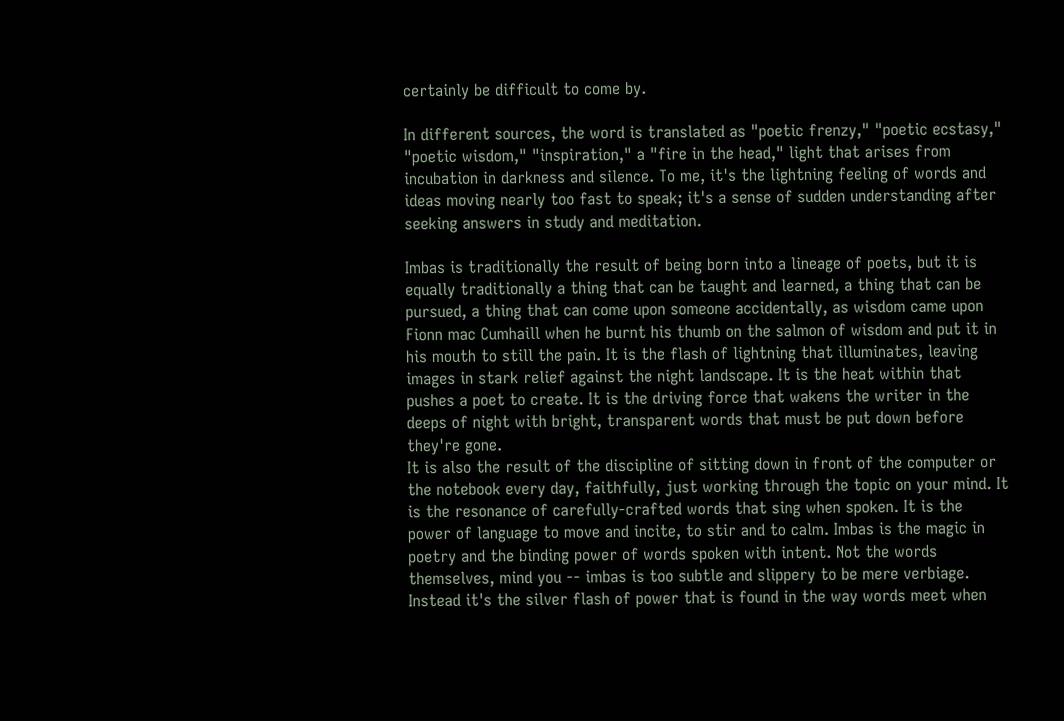certainly be difficult to come by.

In different sources, the word is translated as "poetic frenzy," "poetic ecstasy," "poetic wisdom," "inspiration," a "fire in the head," light that arises from incubation in darkness and silence. To me, it's the lightning feeling of words and ideas moving nearly too fast to speak; it's a sense of sudden understanding after seeking answers in study and meditation.

Imbas is traditionally the result of being born into a lineage of poets, but it is equally traditionally a thing that can be taught and learned, a thing that can be pursued, a thing that can come upon someone accidentally, as wisdom came upon Fionn mac Cumhaill when he burnt his thumb on the salmon of wisdom and put it in his mouth to still the pain. It is the flash of lightning that illuminates, leaving images in stark relief against the night landscape. It is the heat within that pushes a poet to create. It is the driving force that wakens the writer in the deeps of night with bright, transparent words that must be put down before they're gone.
It is also the result of the discipline of sitting down in front of the computer or the notebook every day, faithfully, just working through the topic on your mind. It is the resonance of carefully-crafted words that sing when spoken. It is the power of language to move and incite, to stir and to calm. Imbas is the magic in poetry and the binding power of words spoken with intent. Not the words themselves, mind you -- imbas is too subtle and slippery to be mere verbiage. Instead it's the silver flash of power that is found in the way words meet when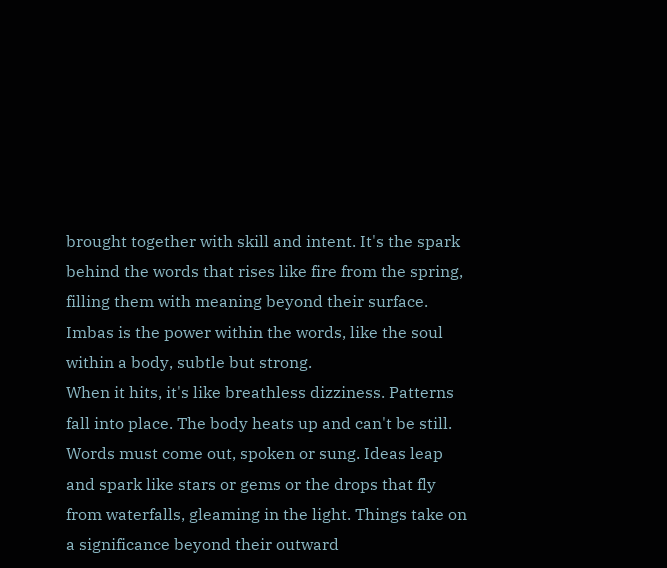brought together with skill and intent. It's the spark behind the words that rises like fire from the spring, filling them with meaning beyond their surface. Imbas is the power within the words, like the soul within a body, subtle but strong.
When it hits, it's like breathless dizziness. Patterns fall into place. The body heats up and can't be still. Words must come out, spoken or sung. Ideas leap and spark like stars or gems or the drops that fly from waterfalls, gleaming in the light. Things take on a significance beyond their outward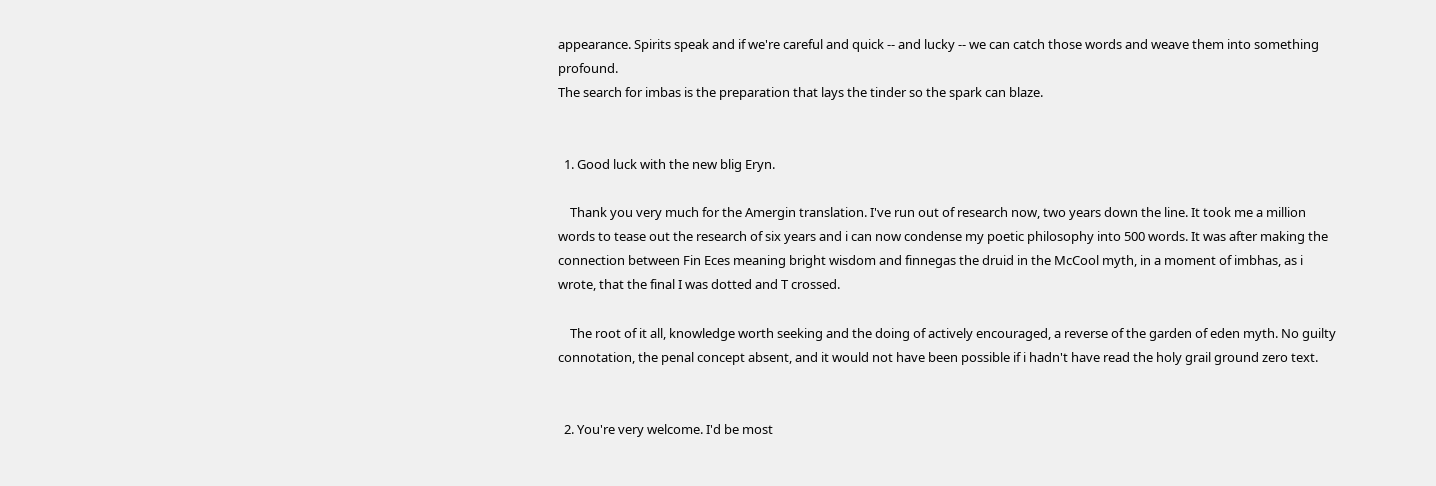appearance. Spirits speak and if we're careful and quick -- and lucky -- we can catch those words and weave them into something profound.
The search for imbas is the preparation that lays the tinder so the spark can blaze.


  1. Good luck with the new blig Eryn.

    Thank you very much for the Amergin translation. I've run out of research now, two years down the line. It took me a million words to tease out the research of six years and i can now condense my poetic philosophy into 500 words. It was after making the connection between Fin Eces meaning bright wisdom and finnegas the druid in the McCool myth, in a moment of imbhas, as i wrote, that the final I was dotted and T crossed.

    The root of it all, knowledge worth seeking and the doing of actively encouraged, a reverse of the garden of eden myth. No guilty connotation, the penal concept absent, and it would not have been possible if i hadn't have read the holy grail ground zero text.


  2. You're very welcome. I'd be most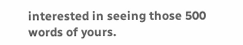interested in seeing those 500 words of yours.